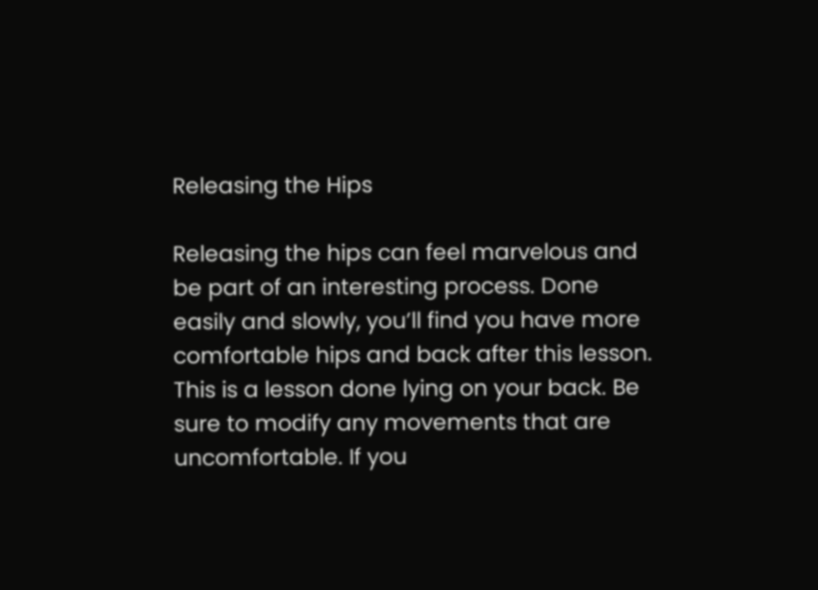Releasing the Hips

Releasing the hips can feel marvelous and be part of an interesting process. Done easily and slowly, you’ll find you have more comfortable hips and back after this lesson. This is a lesson done lying on your back. Be sure to modify any movements that are uncomfortable. If you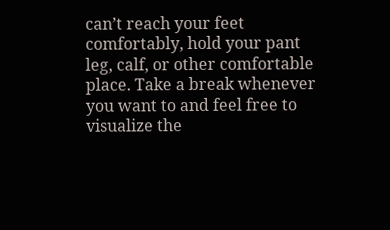can’t reach your feet comfortably, hold your pant leg, calf, or other comfortable place. Take a break whenever you want to and feel free to visualize the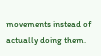movements instead of actually doing them.